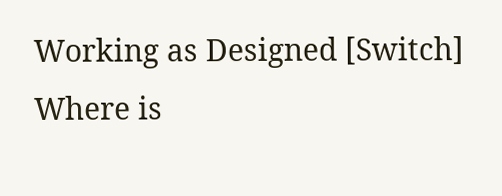Working as Designed [Switch] Where is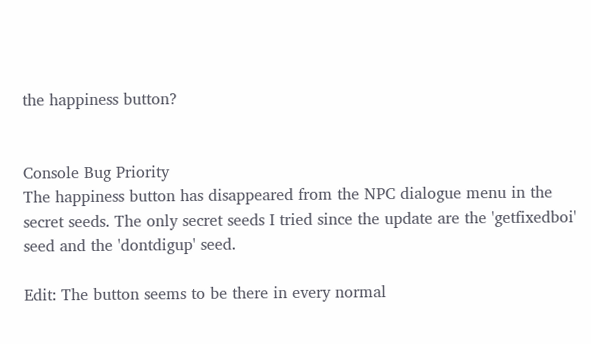the happiness button?


Console Bug Priority
The happiness button has disappeared from the NPC dialogue menu in the secret seeds. The only secret seeds I tried since the update are the 'getfixedboi' seed and the 'dontdigup' seed.

Edit: The button seems to be there in every normal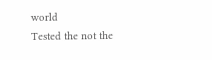world
Tested the not the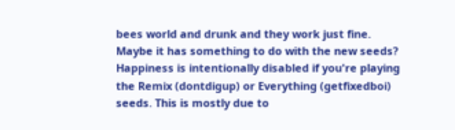bees world and drunk and they work just fine. Maybe it has something to do with the new seeds?
Happiness is intentionally disabled if you're playing the Remix (dontdigup) or Everything (getfixedboi) seeds. This is mostly due to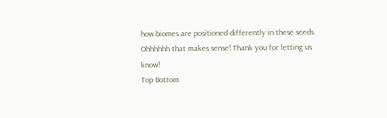how biomes are positioned differently in these seeds.
Ohhhhhh that makes sense! Thank you for letting us know!
Top Bottom